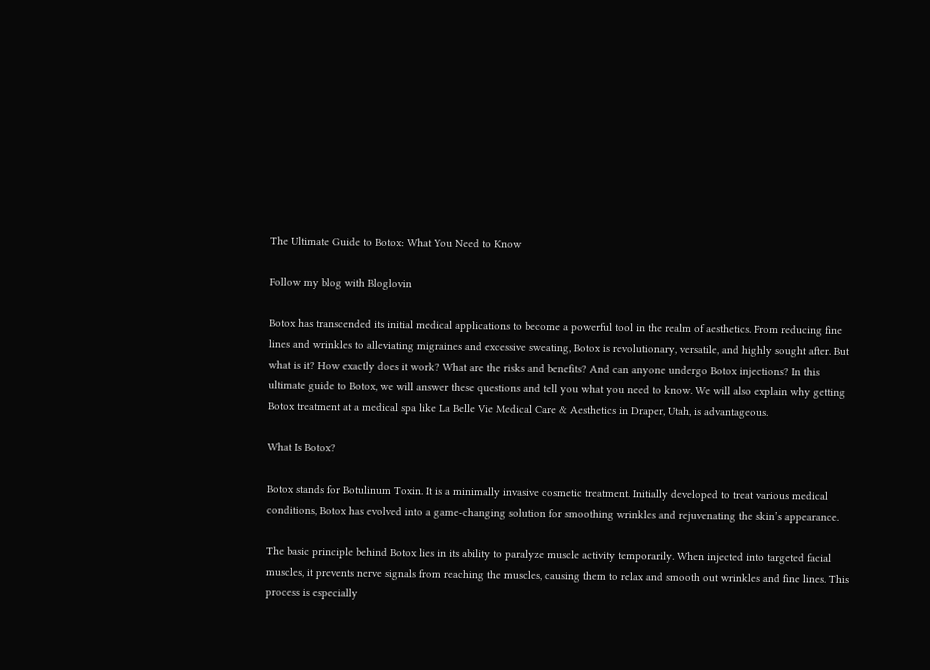The Ultimate Guide to Botox: What You Need to Know

Follow my blog with Bloglovin

Botox has transcended its initial medical applications to become a powerful tool in the realm of aesthetics. From reducing fine lines and wrinkles to alleviating migraines and excessive sweating, Botox is revolutionary, versatile, and highly sought after. But what is it? How exactly does it work? What are the risks and benefits? And can anyone undergo Botox injections? In this ultimate guide to Botox, we will answer these questions and tell you what you need to know. We will also explain why getting Botox treatment at a medical spa like La Belle Vie Medical Care & Aesthetics in Draper, Utah, is advantageous.

What Is Botox?

Botox stands for Botulinum Toxin. It is a minimally invasive cosmetic treatment. Initially developed to treat various medical conditions, Botox has evolved into a game-changing solution for smoothing wrinkles and rejuvenating the skin’s appearance.

The basic principle behind Botox lies in its ability to paralyze muscle activity temporarily. When injected into targeted facial muscles, it prevents nerve signals from reaching the muscles, causing them to relax and smooth out wrinkles and fine lines. This process is especially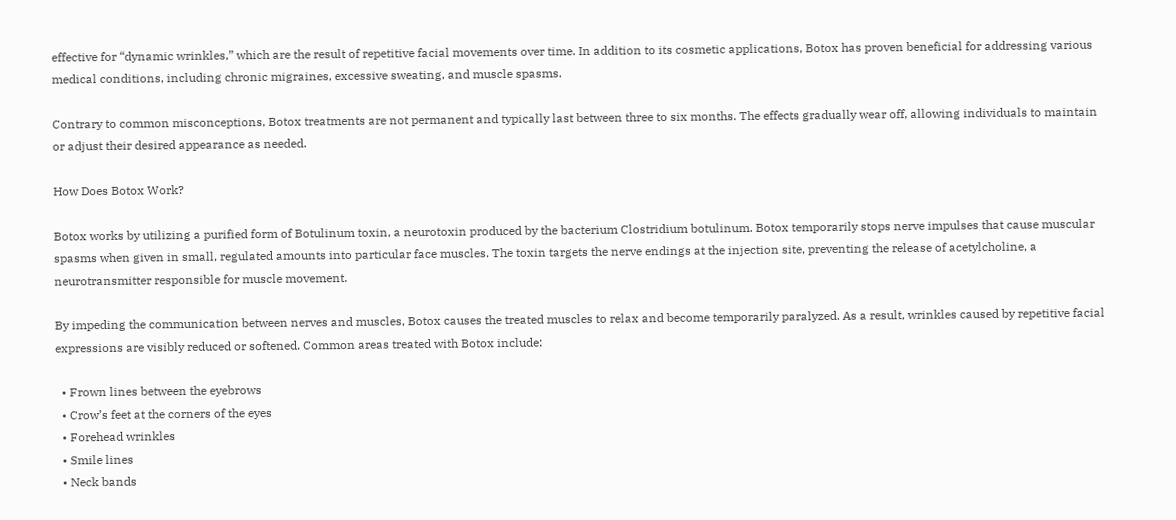effective for “dynamic wrinkles,” which are the result of repetitive facial movements over time. In addition to its cosmetic applications, Botox has proven beneficial for addressing various medical conditions, including chronic migraines, excessive sweating, and muscle spasms.

Contrary to common misconceptions, Botox treatments are not permanent and typically last between three to six months. The effects gradually wear off, allowing individuals to maintain or adjust their desired appearance as needed.

How Does Botox Work?

Botox works by utilizing a purified form of Botulinum toxin, a neurotoxin produced by the bacterium Clostridium botulinum. Botox temporarily stops nerve impulses that cause muscular spasms when given in small, regulated amounts into particular face muscles. The toxin targets the nerve endings at the injection site, preventing the release of acetylcholine, a neurotransmitter responsible for muscle movement.

By impeding the communication between nerves and muscles, Botox causes the treated muscles to relax and become temporarily paralyzed. As a result, wrinkles caused by repetitive facial expressions are visibly reduced or softened. Common areas treated with Botox include:

  • Frown lines between the eyebrows
  • Crow’s feet at the corners of the eyes
  • Forehead wrinkles
  • Smile lines
  • Neck bands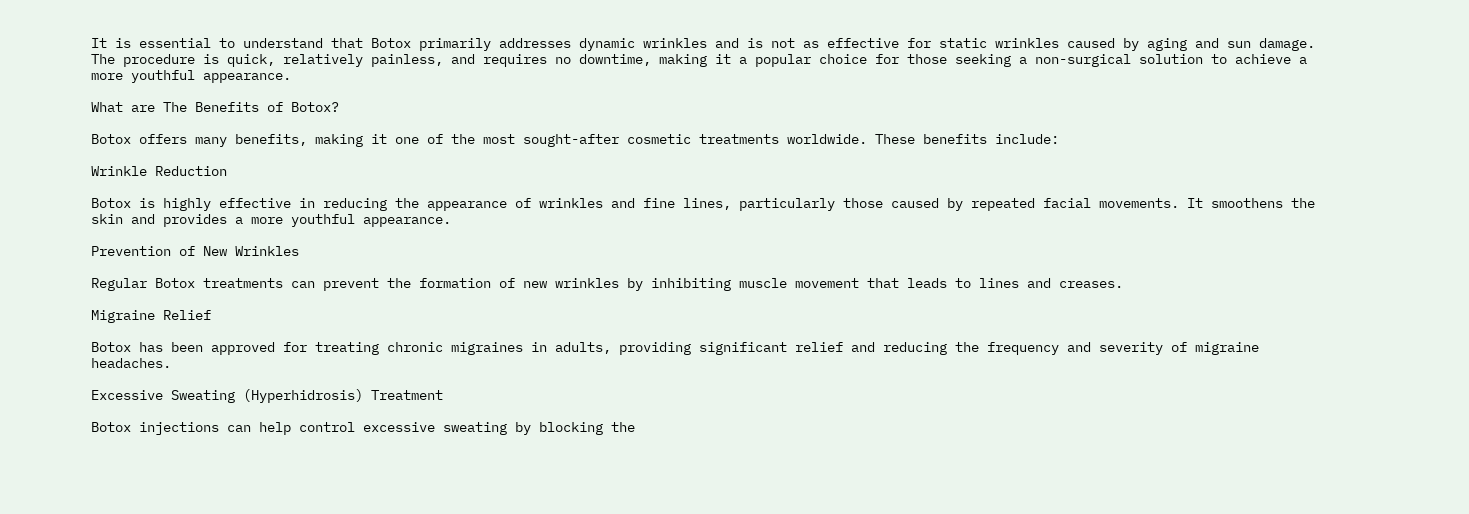It is essential to understand that Botox primarily addresses dynamic wrinkles and is not as effective for static wrinkles caused by aging and sun damage. The procedure is quick, relatively painless, and requires no downtime, making it a popular choice for those seeking a non-surgical solution to achieve a more youthful appearance.

What are The Benefits of Botox?

Botox offers many benefits, making it one of the most sought-after cosmetic treatments worldwide. These benefits include:

Wrinkle Reduction

Botox is highly effective in reducing the appearance of wrinkles and fine lines, particularly those caused by repeated facial movements. It smoothens the skin and provides a more youthful appearance.

Prevention of New Wrinkles

Regular Botox treatments can prevent the formation of new wrinkles by inhibiting muscle movement that leads to lines and creases.

Migraine Relief

Botox has been approved for treating chronic migraines in adults, providing significant relief and reducing the frequency and severity of migraine headaches.

Excessive Sweating (Hyperhidrosis) Treatment

Botox injections can help control excessive sweating by blocking the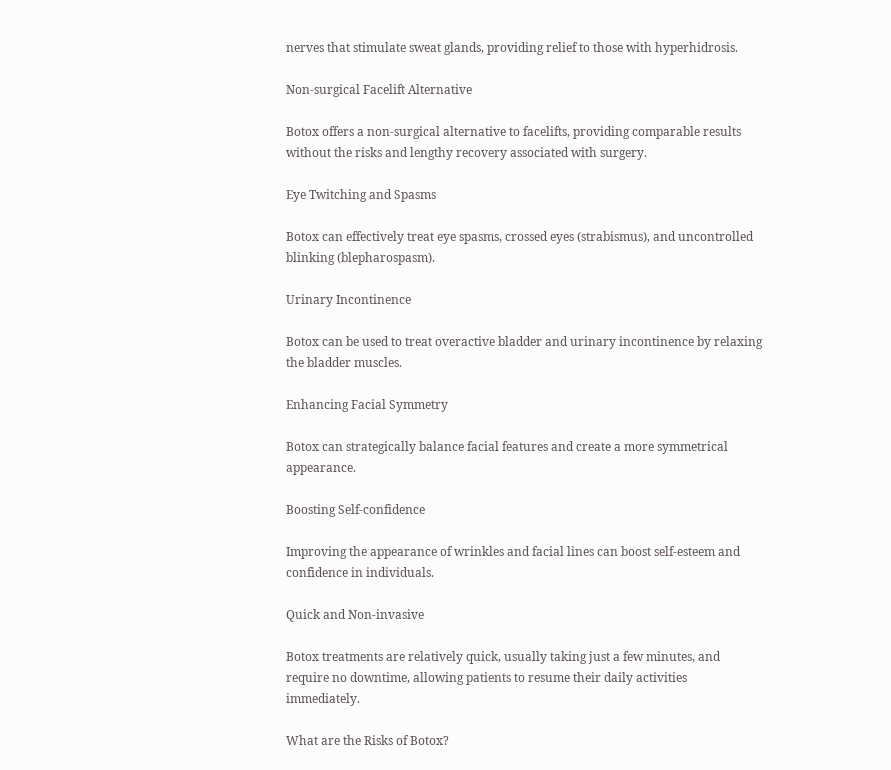nerves that stimulate sweat glands, providing relief to those with hyperhidrosis.

Non-surgical Facelift Alternative

Botox offers a non-surgical alternative to facelifts, providing comparable results without the risks and lengthy recovery associated with surgery.

Eye Twitching and Spasms

Botox can effectively treat eye spasms, crossed eyes (strabismus), and uncontrolled blinking (blepharospasm).

Urinary Incontinence

Botox can be used to treat overactive bladder and urinary incontinence by relaxing the bladder muscles.

Enhancing Facial Symmetry

Botox can strategically balance facial features and create a more symmetrical appearance.

Boosting Self-confidence

Improving the appearance of wrinkles and facial lines can boost self-esteem and confidence in individuals.

Quick and Non-invasive

Botox treatments are relatively quick, usually taking just a few minutes, and require no downtime, allowing patients to resume their daily activities immediately.

What are the Risks of Botox?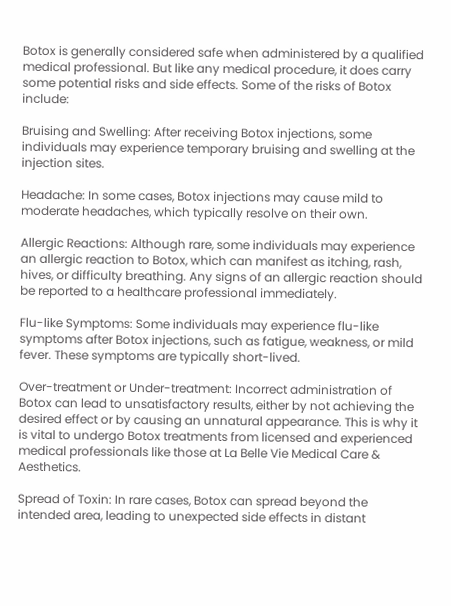Botox is generally considered safe when administered by a qualified medical professional. But like any medical procedure, it does carry some potential risks and side effects. Some of the risks of Botox include:

Bruising and Swelling: After receiving Botox injections, some individuals may experience temporary bruising and swelling at the injection sites.

Headache: In some cases, Botox injections may cause mild to moderate headaches, which typically resolve on their own.

Allergic Reactions: Although rare, some individuals may experience an allergic reaction to Botox, which can manifest as itching, rash, hives, or difficulty breathing. Any signs of an allergic reaction should be reported to a healthcare professional immediately.

Flu-like Symptoms: Some individuals may experience flu-like symptoms after Botox injections, such as fatigue, weakness, or mild fever. These symptoms are typically short-lived.

Over-treatment or Under-treatment: Incorrect administration of Botox can lead to unsatisfactory results, either by not achieving the desired effect or by causing an unnatural appearance. This is why it is vital to undergo Botox treatments from licensed and experienced medical professionals like those at La Belle Vie Medical Care & Aesthetics.

Spread of Toxin: In rare cases, Botox can spread beyond the intended area, leading to unexpected side effects in distant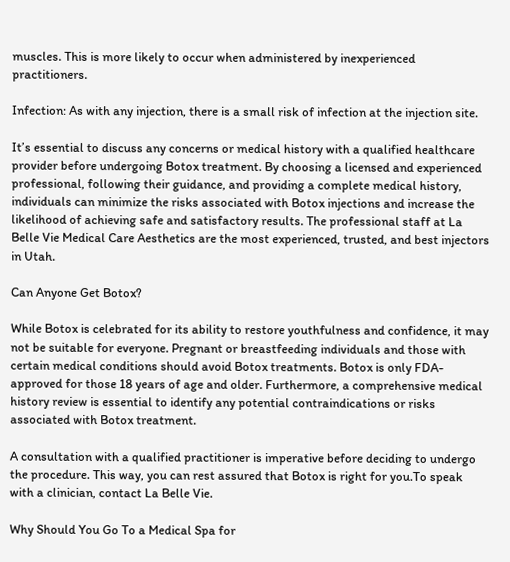muscles. This is more likely to occur when administered by inexperienced practitioners.

Infection: As with any injection, there is a small risk of infection at the injection site.

It’s essential to discuss any concerns or medical history with a qualified healthcare provider before undergoing Botox treatment. By choosing a licensed and experienced professional, following their guidance, and providing a complete medical history, individuals can minimize the risks associated with Botox injections and increase the likelihood of achieving safe and satisfactory results. The professional staff at La Belle Vie Medical Care Aesthetics are the most experienced, trusted, and best injectors in Utah.

Can Anyone Get Botox?

While Botox is celebrated for its ability to restore youthfulness and confidence, it may not be suitable for everyone. Pregnant or breastfeeding individuals and those with certain medical conditions should avoid Botox treatments. Botox is only FDA-approved for those 18 years of age and older. Furthermore, a comprehensive medical history review is essential to identify any potential contraindications or risks associated with Botox treatment.

A consultation with a qualified practitioner is imperative before deciding to undergo the procedure. This way, you can rest assured that Botox is right for you.To speak with a clinician, contact La Belle Vie.

Why Should You Go To a Medical Spa for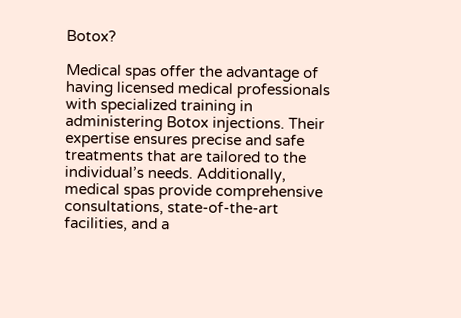Botox?

Medical spas offer the advantage of having licensed medical professionals with specialized training in administering Botox injections. Their expertise ensures precise and safe treatments that are tailored to the individual’s needs. Additionally, medical spas provide comprehensive consultations, state-of-the-art facilities, and a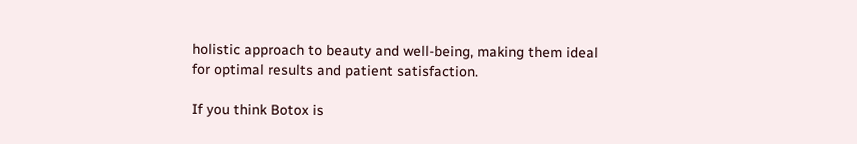holistic approach to beauty and well-being, making them ideal for optimal results and patient satisfaction.

If you think Botox is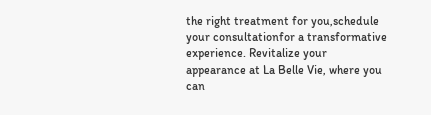the right treatment for you,schedule your consultationfor a transformative experience. Revitalize your appearance at La Belle Vie, where you can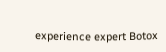experience expert Botox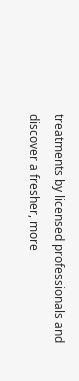treatments by licensed professionals and discover a fresher, more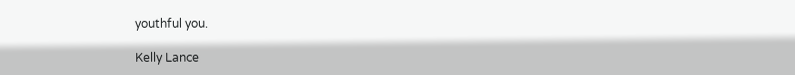youthful you.

Kelly Lance